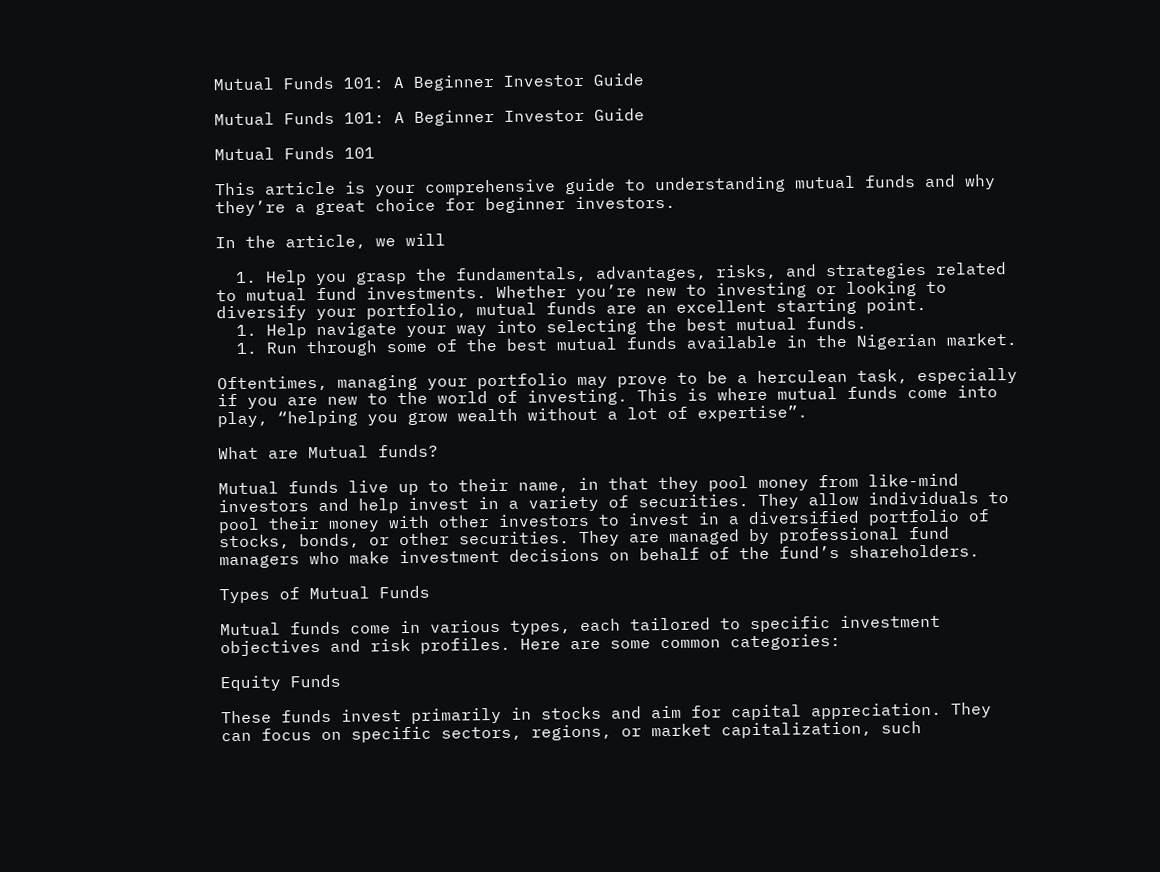Mutual Funds 101: A Beginner Investor Guide

Mutual Funds 101: A Beginner Investor Guide

Mutual Funds 101

This article is your comprehensive guide to understanding mutual funds and why they’re a great choice for beginner investors.

In the article, we will

  1. Help you grasp the fundamentals, advantages, risks, and strategies related to mutual fund investments. Whether you’re new to investing or looking to diversify your portfolio, mutual funds are an excellent starting point.
  1. Help navigate your way into selecting the best mutual funds.
  1. Run through some of the best mutual funds available in the Nigerian market.

Oftentimes, managing your portfolio may prove to be a herculean task, especially if you are new to the world of investing. This is where mutual funds come into play, “helping you grow wealth without a lot of expertise”.

What are Mutual funds?

Mutual funds live up to their name, in that they pool money from like-mind investors and help invest in a variety of securities. They allow individuals to pool their money with other investors to invest in a diversified portfolio of stocks, bonds, or other securities. They are managed by professional fund managers who make investment decisions on behalf of the fund’s shareholders.

Types of Mutual Funds

Mutual funds come in various types, each tailored to specific investment objectives and risk profiles. Here are some common categories:

Equity Funds

These funds invest primarily in stocks and aim for capital appreciation. They can focus on specific sectors, regions, or market capitalization, such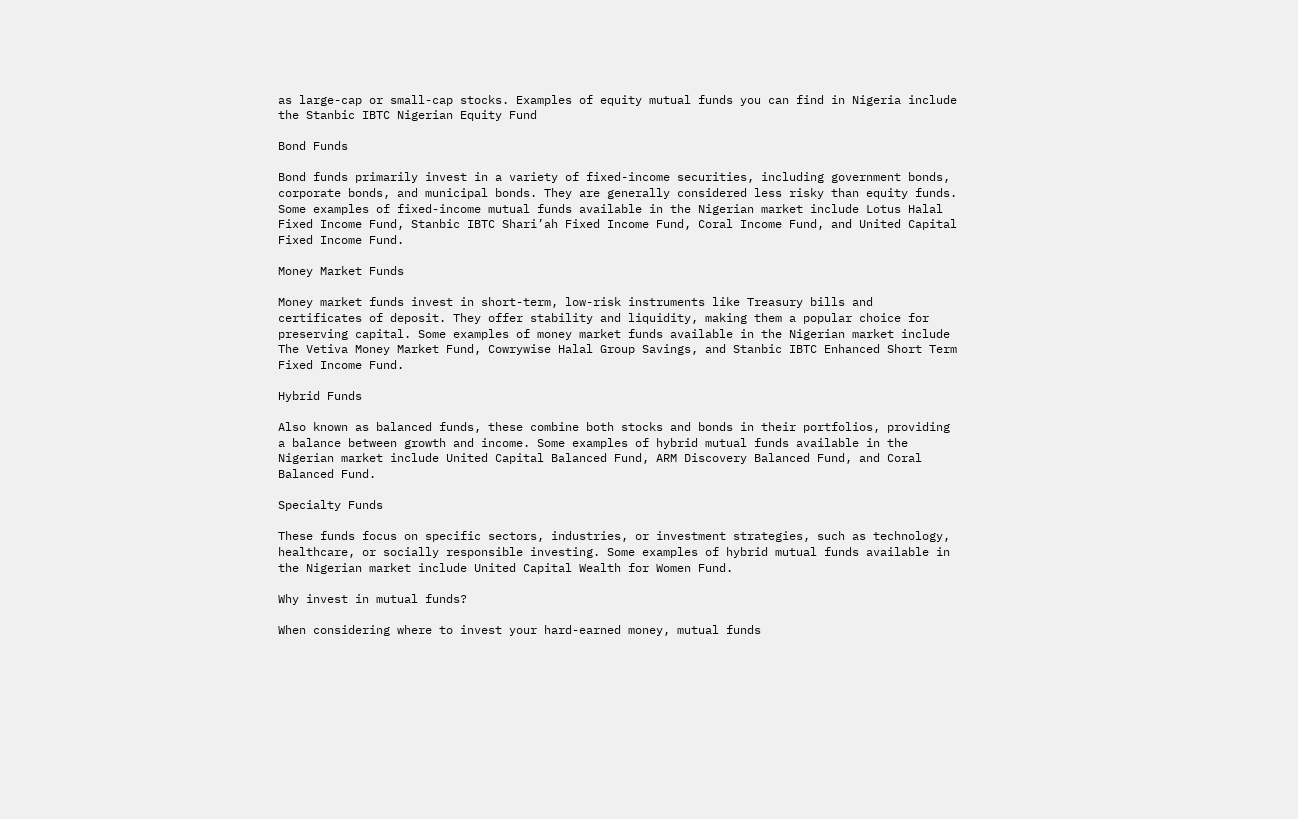as large-cap or small-cap stocks. Examples of equity mutual funds you can find in Nigeria include the Stanbic IBTC Nigerian Equity Fund

Bond Funds

Bond funds primarily invest in a variety of fixed-income securities, including government bonds, corporate bonds, and municipal bonds. They are generally considered less risky than equity funds. Some examples of fixed-income mutual funds available in the Nigerian market include Lotus Halal Fixed Income Fund, Stanbic IBTC Shari’ah Fixed Income Fund, Coral Income Fund, and United Capital Fixed Income Fund.

Money Market Funds

Money market funds invest in short-term, low-risk instruments like Treasury bills and certificates of deposit. They offer stability and liquidity, making them a popular choice for preserving capital. Some examples of money market funds available in the Nigerian market include The Vetiva Money Market Fund, Cowrywise Halal Group Savings, and Stanbic IBTC Enhanced Short Term Fixed Income Fund.

Hybrid Funds

Also known as balanced funds, these combine both stocks and bonds in their portfolios, providing a balance between growth and income. Some examples of hybrid mutual funds available in the Nigerian market include United Capital Balanced Fund, ARM Discovery Balanced Fund, and Coral Balanced Fund.

Specialty Funds

These funds focus on specific sectors, industries, or investment strategies, such as technology, healthcare, or socially responsible investing. Some examples of hybrid mutual funds available in the Nigerian market include United Capital Wealth for Women Fund.

Why invest in mutual funds?

When considering where to invest your hard-earned money, mutual funds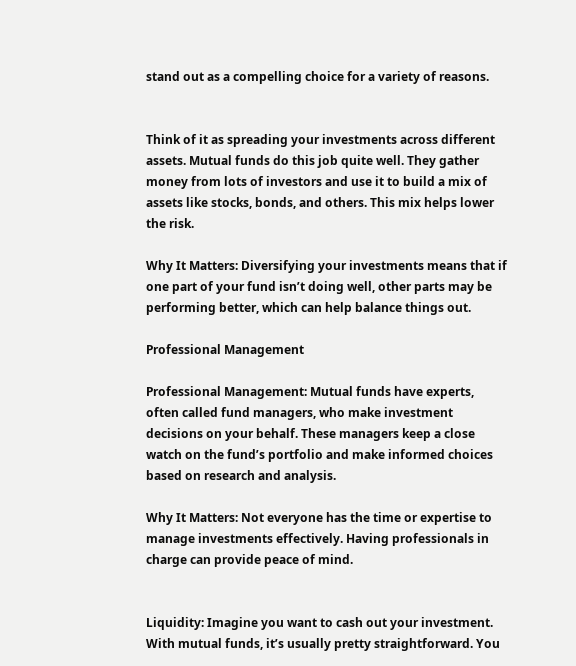stand out as a compelling choice for a variety of reasons.


Think of it as spreading your investments across different assets. Mutual funds do this job quite well. They gather money from lots of investors and use it to build a mix of assets like stocks, bonds, and others. This mix helps lower the risk.

Why It Matters: Diversifying your investments means that if one part of your fund isn’t doing well, other parts may be performing better, which can help balance things out.

Professional Management

Professional Management: Mutual funds have experts, often called fund managers, who make investment decisions on your behalf. These managers keep a close watch on the fund’s portfolio and make informed choices based on research and analysis.

Why It Matters: Not everyone has the time or expertise to manage investments effectively. Having professionals in charge can provide peace of mind.


Liquidity: Imagine you want to cash out your investment. With mutual funds, it’s usually pretty straightforward. You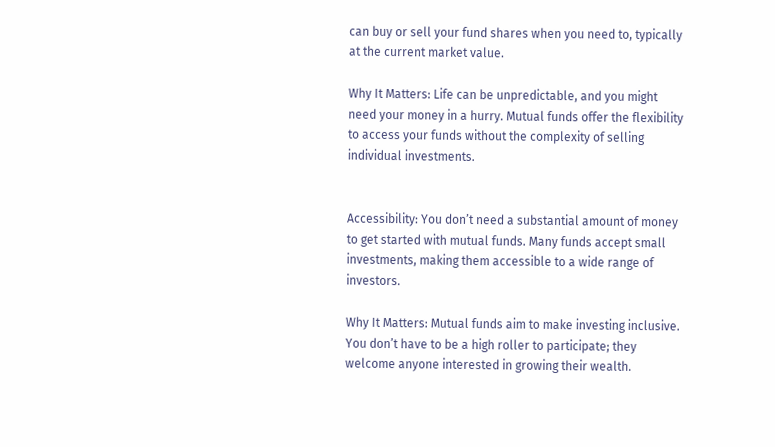can buy or sell your fund shares when you need to, typically at the current market value.

Why It Matters: Life can be unpredictable, and you might need your money in a hurry. Mutual funds offer the flexibility to access your funds without the complexity of selling individual investments.


Accessibility: You don’t need a substantial amount of money to get started with mutual funds. Many funds accept small investments, making them accessible to a wide range of investors.

Why It Matters: Mutual funds aim to make investing inclusive. You don’t have to be a high roller to participate; they welcome anyone interested in growing their wealth.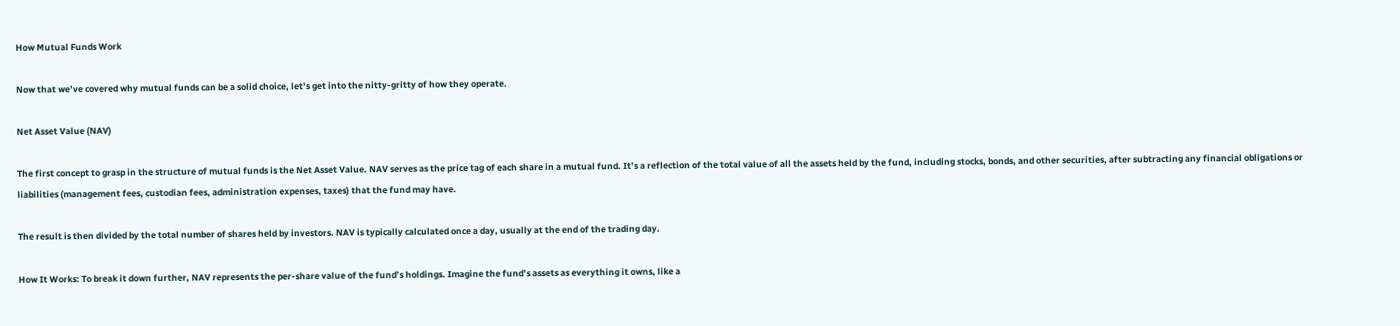How Mutual Funds Work

Now that we’ve covered why mutual funds can be a solid choice, let’s get into the nitty-gritty of how they operate.

Net Asset Value (NAV)

The first concept to grasp in the structure of mutual funds is the Net Asset Value. NAV serves as the price tag of each share in a mutual fund. It’s a reflection of the total value of all the assets held by the fund, including stocks, bonds, and other securities, after subtracting any financial obligations or liabilities (management fees, custodian fees, administration expenses, taxes) that the fund may have.

The result is then divided by the total number of shares held by investors. NAV is typically calculated once a day, usually at the end of the trading day.

How It Works: To break it down further, NAV represents the per-share value of the fund’s holdings. Imagine the fund’s assets as everything it owns, like a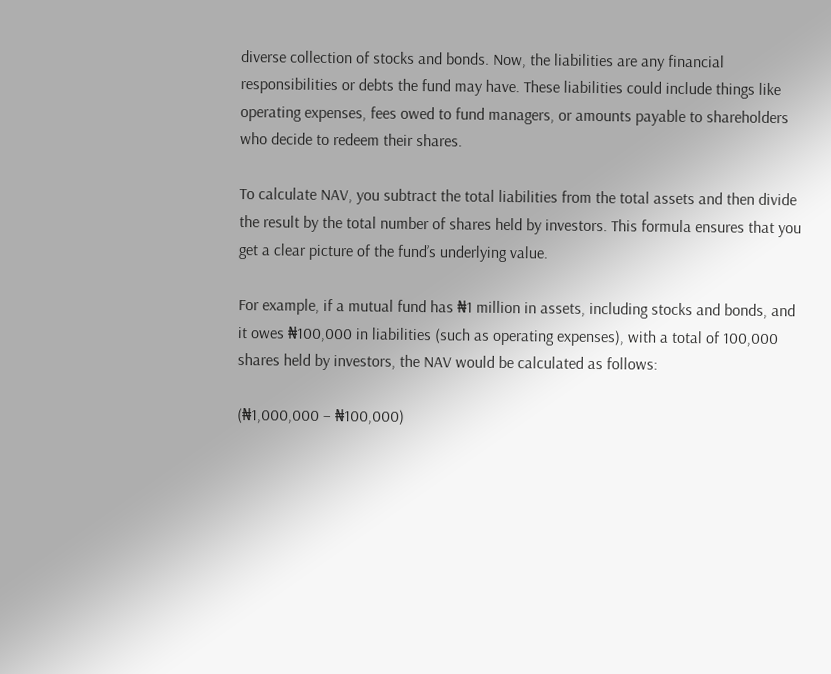diverse collection of stocks and bonds. Now, the liabilities are any financial responsibilities or debts the fund may have. These liabilities could include things like operating expenses, fees owed to fund managers, or amounts payable to shareholders who decide to redeem their shares.

To calculate NAV, you subtract the total liabilities from the total assets and then divide the result by the total number of shares held by investors. This formula ensures that you get a clear picture of the fund’s underlying value.

For example, if a mutual fund has ₦1 million in assets, including stocks and bonds, and it owes ₦100,000 in liabilities (such as operating expenses), with a total of 100,000 shares held by investors, the NAV would be calculated as follows:

(₦1,000,000 – ₦100,000)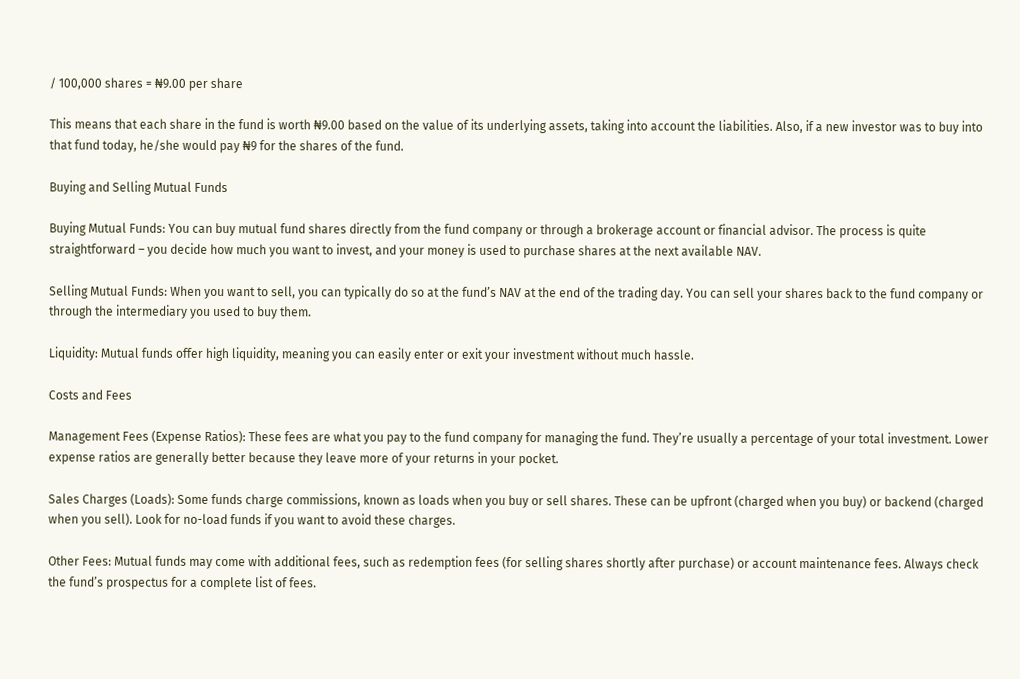/ 100,000 shares = ₦9.00 per share

This means that each share in the fund is worth ₦9.00 based on the value of its underlying assets, taking into account the liabilities. Also, if a new investor was to buy into that fund today, he/she would pay ₦9 for the shares of the fund.

Buying and Selling Mutual Funds

Buying Mutual Funds: You can buy mutual fund shares directly from the fund company or through a brokerage account or financial advisor. The process is quite straightforward – you decide how much you want to invest, and your money is used to purchase shares at the next available NAV.

Selling Mutual Funds: When you want to sell, you can typically do so at the fund’s NAV at the end of the trading day. You can sell your shares back to the fund company or through the intermediary you used to buy them.

Liquidity: Mutual funds offer high liquidity, meaning you can easily enter or exit your investment without much hassle.

Costs and Fees

Management Fees (Expense Ratios): These fees are what you pay to the fund company for managing the fund. They’re usually a percentage of your total investment. Lower expense ratios are generally better because they leave more of your returns in your pocket.

Sales Charges (Loads): Some funds charge commissions, known as loads when you buy or sell shares. These can be upfront (charged when you buy) or backend (charged when you sell). Look for no-load funds if you want to avoid these charges.

Other Fees: Mutual funds may come with additional fees, such as redemption fees (for selling shares shortly after purchase) or account maintenance fees. Always check the fund’s prospectus for a complete list of fees.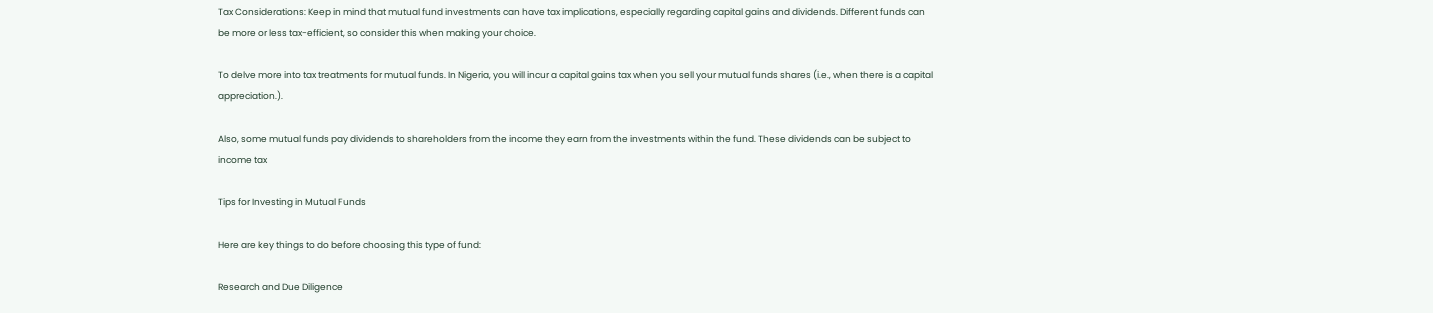Tax Considerations: Keep in mind that mutual fund investments can have tax implications, especially regarding capital gains and dividends. Different funds can be more or less tax-efficient, so consider this when making your choice.

To delve more into tax treatments for mutual funds. In Nigeria, you will incur a capital gains tax when you sell your mutual funds shares (i.e., when there is a capital appreciation.).

Also, some mutual funds pay dividends to shareholders from the income they earn from the investments within the fund. These dividends can be subject to income tax

Tips for Investing in Mutual Funds

Here are key things to do before choosing this type of fund:

Research and Due Diligence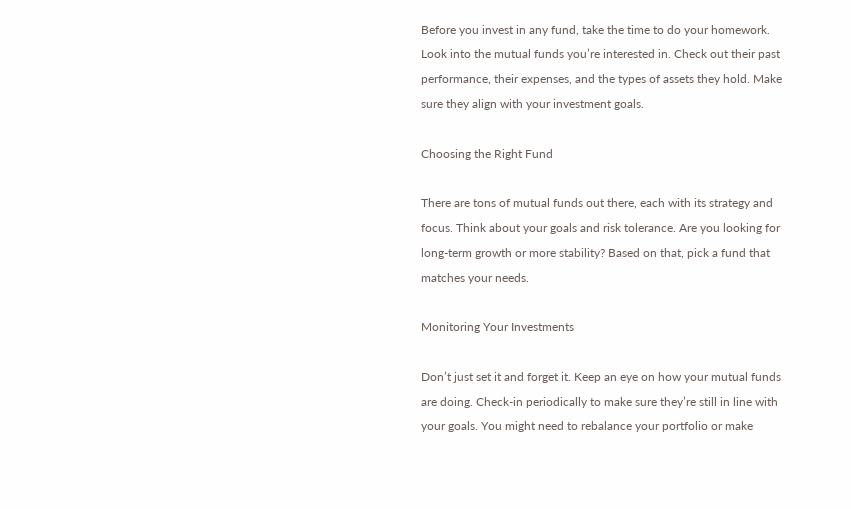Before you invest in any fund, take the time to do your homework. Look into the mutual funds you’re interested in. Check out their past performance, their expenses, and the types of assets they hold. Make sure they align with your investment goals.

Choosing the Right Fund

There are tons of mutual funds out there, each with its strategy and focus. Think about your goals and risk tolerance. Are you looking for long-term growth or more stability? Based on that, pick a fund that matches your needs.

Monitoring Your Investments

Don’t just set it and forget it. Keep an eye on how your mutual funds are doing. Check-in periodically to make sure they’re still in line with your goals. You might need to rebalance your portfolio or make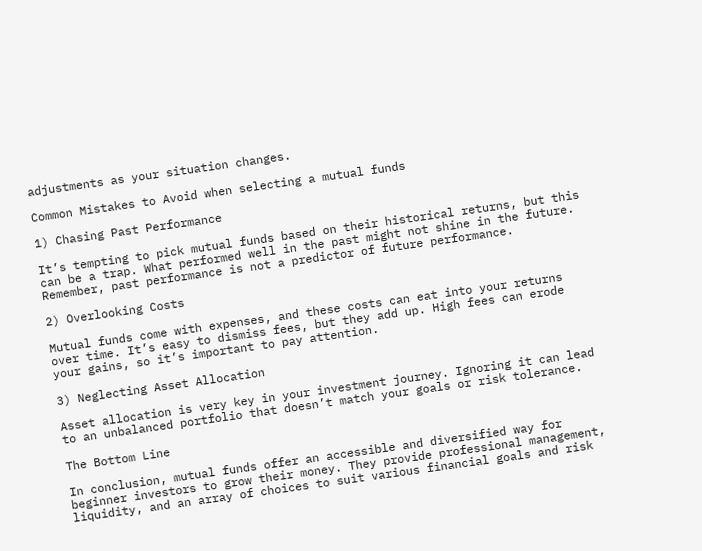adjustments as your situation changes.

Common Mistakes to Avoid when selecting a mutual funds

1) Chasing Past Performance

It’s tempting to pick mutual funds based on their historical returns, but this can be a trap. What performed well in the past might not shine in the future. Remember, past performance is not a predictor of future performance.

2) Overlooking Costs

Mutual funds come with expenses, and these costs can eat into your returns over time. It’s easy to dismiss fees, but they add up. High fees can erode your gains, so it’s important to pay attention.

3) Neglecting Asset Allocation

Asset allocation is very key in your investment journey. Ignoring it can lead to an unbalanced portfolio that doesn’t match your goals or risk tolerance.

The Bottom Line

In conclusion, mutual funds offer an accessible and diversified way for beginner investors to grow their money. They provide professional management, liquidity, and an array of choices to suit various financial goals and risk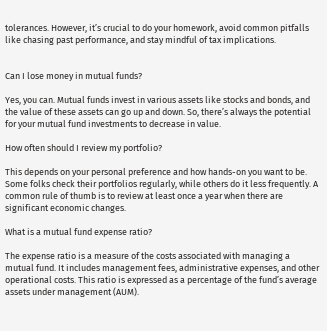tolerances. However, it’s crucial to do your homework, avoid common pitfalls like chasing past performance, and stay mindful of tax implications.


Can I lose money in mutual funds?

Yes, you can. Mutual funds invest in various assets like stocks and bonds, and the value of these assets can go up and down. So, there’s always the potential for your mutual fund investments to decrease in value.

How often should I review my portfolio?

This depends on your personal preference and how hands-on you want to be. Some folks check their portfolios regularly, while others do it less frequently. A common rule of thumb is to review at least once a year when there are significant economic changes.

What is a mutual fund expense ratio?

The expense ratio is a measure of the costs associated with managing a mutual fund. It includes management fees, administrative expenses, and other operational costs. This ratio is expressed as a percentage of the fund’s average assets under management (AUM).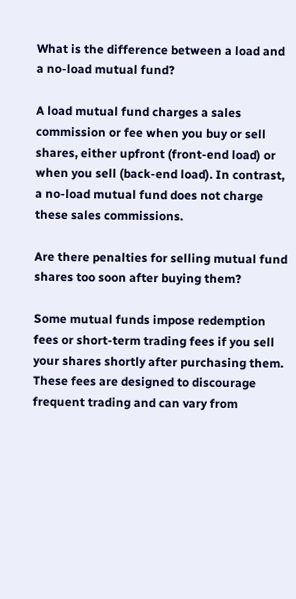What is the difference between a load and a no-load mutual fund?

A load mutual fund charges a sales commission or fee when you buy or sell shares, either upfront (front-end load) or when you sell (back-end load). In contrast, a no-load mutual fund does not charge these sales commissions.

Are there penalties for selling mutual fund shares too soon after buying them?

Some mutual funds impose redemption fees or short-term trading fees if you sell your shares shortly after purchasing them. These fees are designed to discourage frequent trading and can vary from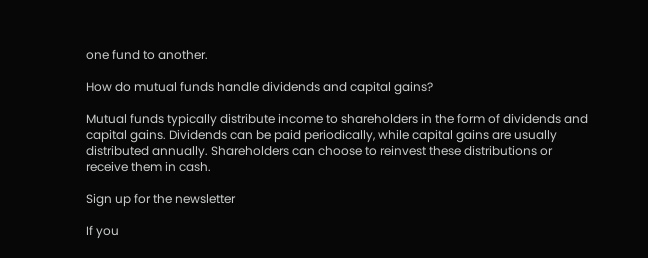one fund to another.

How do mutual funds handle dividends and capital gains?

Mutual funds typically distribute income to shareholders in the form of dividends and capital gains. Dividends can be paid periodically, while capital gains are usually distributed annually. Shareholders can choose to reinvest these distributions or receive them in cash.

Sign up for the newsletter

If you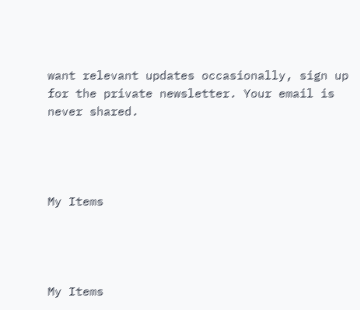want relevant updates occasionally, sign up for the private newsletter. Your email is never shared.




My Items




My Items